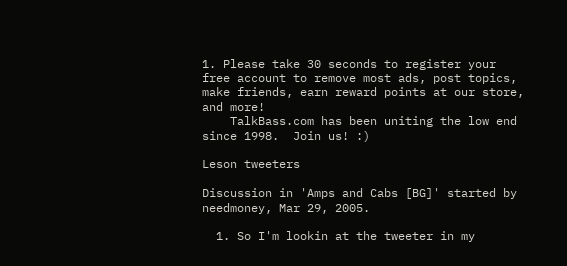1. Please take 30 seconds to register your free account to remove most ads, post topics, make friends, earn reward points at our store, and more!
    TalkBass.com has been uniting the low end since 1998.  Join us! :)

Leson tweeters

Discussion in 'Amps and Cabs [BG]' started by needmoney, Mar 29, 2005.

  1. So I'm lookin at the tweeter in my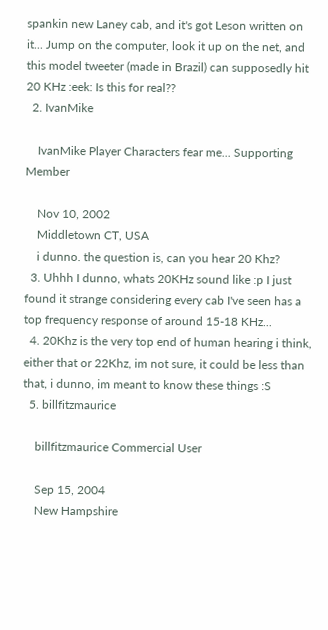spankin new Laney cab, and it's got Leson written on it... Jump on the computer, look it up on the net, and this model tweeter (made in Brazil) can supposedly hit 20 KHz :eek: Is this for real??
  2. IvanMike

    IvanMike Player Characters fear me... Supporting Member

    Nov 10, 2002
    Middletown CT, USA
    i dunno. the question is, can you hear 20 Khz?
  3. Uhhh I dunno, whats 20KHz sound like :p I just found it strange considering every cab I've seen has a top frequency response of around 15-18 KHz...
  4. 20Khz is the very top end of human hearing i think, either that or 22Khz, im not sure, it could be less than that, i dunno, im meant to know these things :S
  5. billfitzmaurice

    billfitzmaurice Commercial User

    Sep 15, 2004
    New Hampshire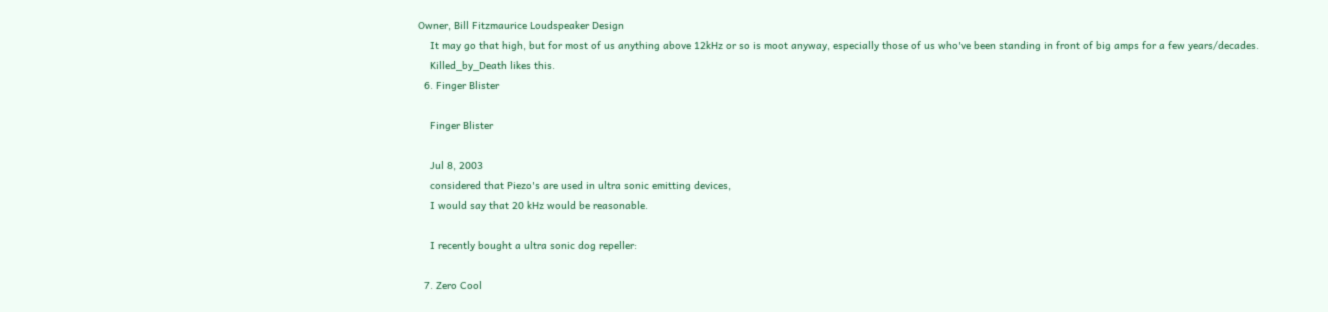Owner, Bill Fitzmaurice Loudspeaker Design
    It may go that high, but for most of us anything above 12kHz or so is moot anyway, especially those of us who've been standing in front of big amps for a few years/decades.
    Killed_by_Death likes this.
  6. Finger Blister

    Finger Blister

    Jul 8, 2003
    considered that Piezo's are used in ultra sonic emitting devices,
    I would say that 20 kHz would be reasonable.

    I recently bought a ultra sonic dog repeller:

  7. Zero Cool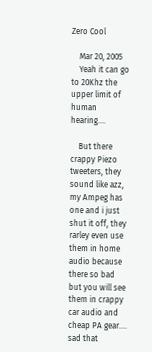Zero Cool

    Mar 20, 2005
    Yeah it can go to 20Khz the upper limit of human hearing....

    But there crappy Piezo tweeters, they sound like azz, my Ampeg has one and i just shut it off, they rarley even use them in home audio because there so bad but you will see them in crappy car audio and cheap PA gear.... sad that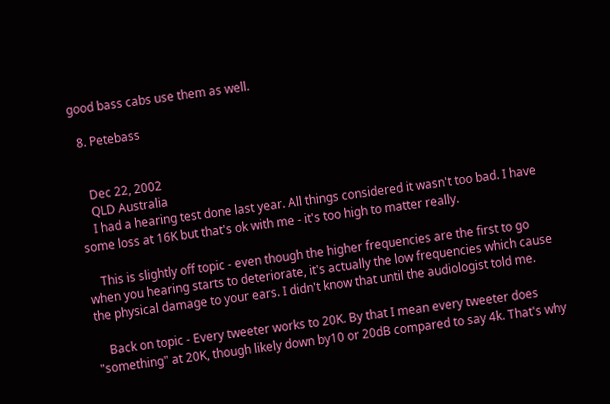good bass cabs use them as well.

  8. Petebass


    Dec 22, 2002
    QLD Australia
    I had a hearing test done last year. All things considered it wasn't too bad. I have some loss at 16K but that's ok with me - it's too high to matter really.

    This is slightly off topic - even though the higher frequencies are the first to go when you hearing starts to deteriorate, it's actually the low frequencies which cause the physical damage to your ears. I didn't know that until the audiologist told me.

    Back on topic - Every tweeter works to 20K. By that I mean every tweeter does "something" at 20K, though likely down by10 or 20dB compared to say 4k. That's why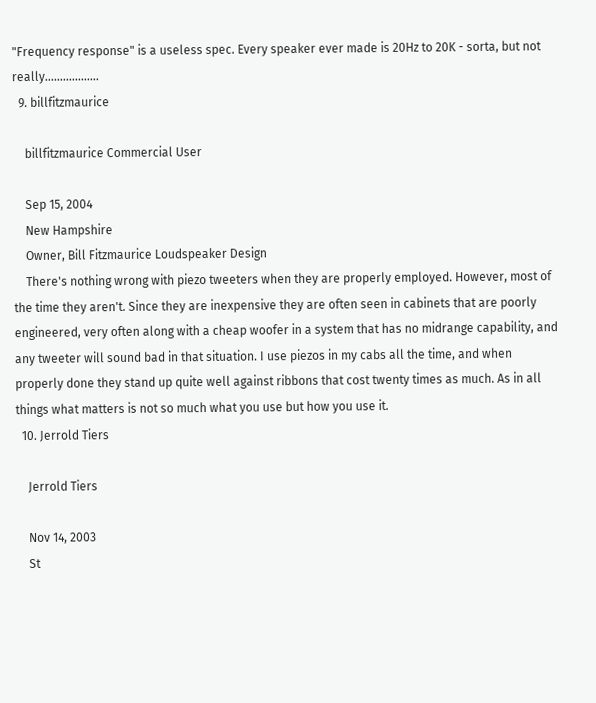"Frequency response" is a useless spec. Every speaker ever made is 20Hz to 20K - sorta, but not really..................
  9. billfitzmaurice

    billfitzmaurice Commercial User

    Sep 15, 2004
    New Hampshire
    Owner, Bill Fitzmaurice Loudspeaker Design
    There's nothing wrong with piezo tweeters when they are properly employed. However, most of the time they aren't. Since they are inexpensive they are often seen in cabinets that are poorly engineered, very often along with a cheap woofer in a system that has no midrange capability, and any tweeter will sound bad in that situation. I use piezos in my cabs all the time, and when properly done they stand up quite well against ribbons that cost twenty times as much. As in all things what matters is not so much what you use but how you use it.
  10. Jerrold Tiers

    Jerrold Tiers

    Nov 14, 2003
    St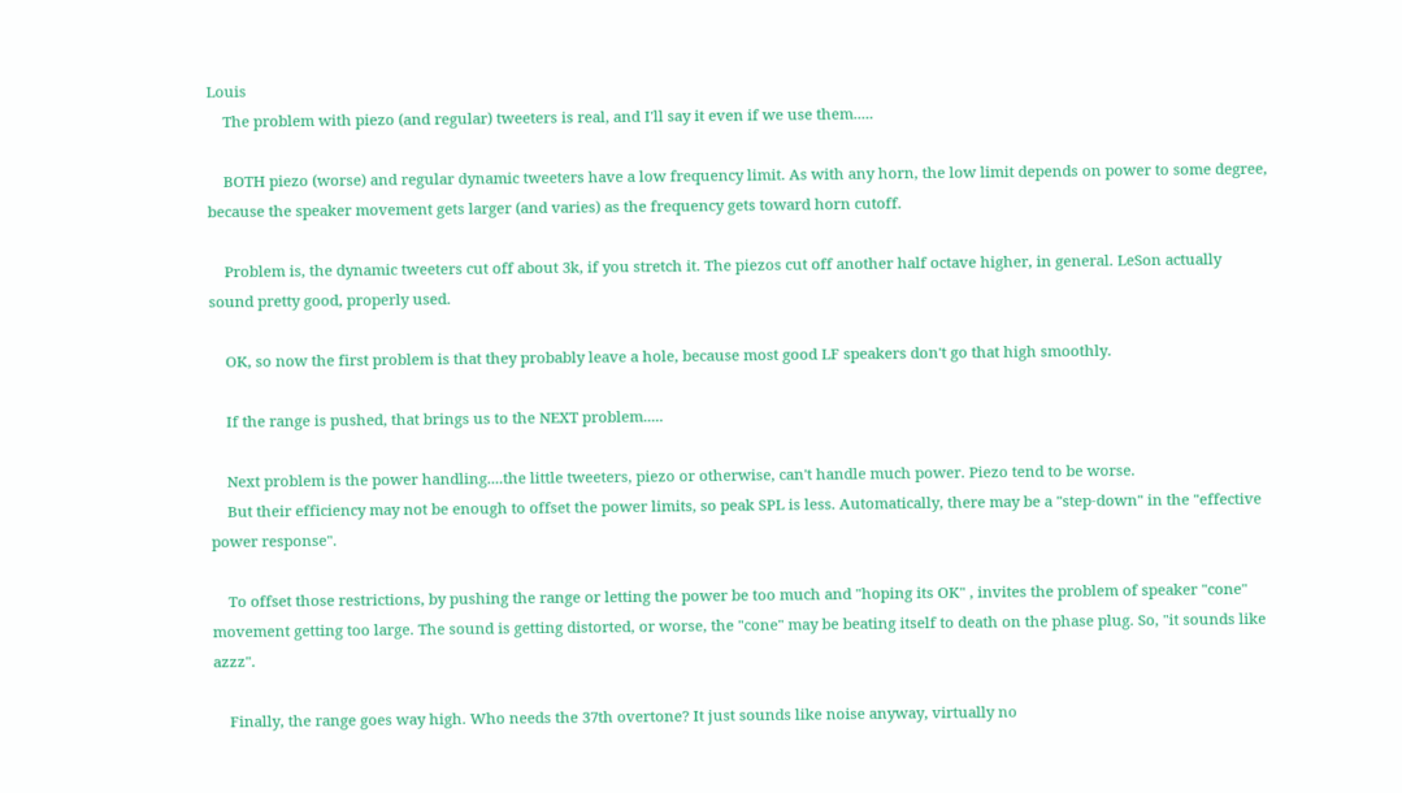Louis
    The problem with piezo (and regular) tweeters is real, and I'll say it even if we use them.....

    BOTH piezo (worse) and regular dynamic tweeters have a low frequency limit. As with any horn, the low limit depends on power to some degree, because the speaker movement gets larger (and varies) as the frequency gets toward horn cutoff.

    Problem is, the dynamic tweeters cut off about 3k, if you stretch it. The piezos cut off another half octave higher, in general. LeSon actually sound pretty good, properly used.

    OK, so now the first problem is that they probably leave a hole, because most good LF speakers don't go that high smoothly.

    If the range is pushed, that brings us to the NEXT problem.....

    Next problem is the power handling....the little tweeters, piezo or otherwise, can't handle much power. Piezo tend to be worse.
    But their efficiency may not be enough to offset the power limits, so peak SPL is less. Automatically, there may be a "step-down" in the "effective power response".

    To offset those restrictions, by pushing the range or letting the power be too much and "hoping its OK" , invites the problem of speaker "cone" movement getting too large. The sound is getting distorted, or worse, the "cone" may be beating itself to death on the phase plug. So, "it sounds like azzz".

    Finally, the range goes way high. Who needs the 37th overtone? It just sounds like noise anyway, virtually no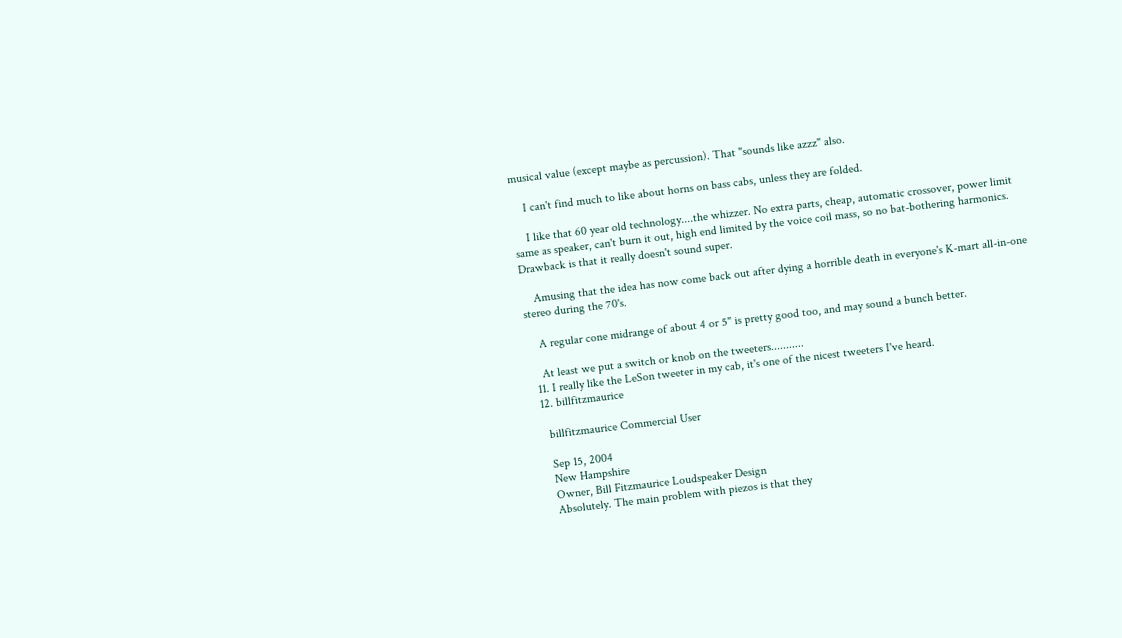musical value (except maybe as percussion). That "sounds like azzz" also.

    I can't find much to like about horns on bass cabs, unless they are folded.

    I like that 60 year old technology....the whizzer. No extra parts, cheap, automatic crossover, power limit same as speaker, can't burn it out, high end limited by the voice coil mass, so no bat-bothering harmonics. Drawback is that it really doesn't sound super.

    Amusing that the idea has now come back out after dying a horrible death in everyone's K-mart all-in-one stereo during the 70's.

    A regular cone midrange of about 4 or 5" is pretty good too, and may sound a bunch better.

    At least we put a switch or knob on the tweeters...........
  11. I really like the LeSon tweeter in my cab, it's one of the nicest tweeters I've heard.
  12. billfitzmaurice

    billfitzmaurice Commercial User

    Sep 15, 2004
    New Hampshire
    Owner, Bill Fitzmaurice Loudspeaker Design
    Absolutely. The main problem with piezos is that they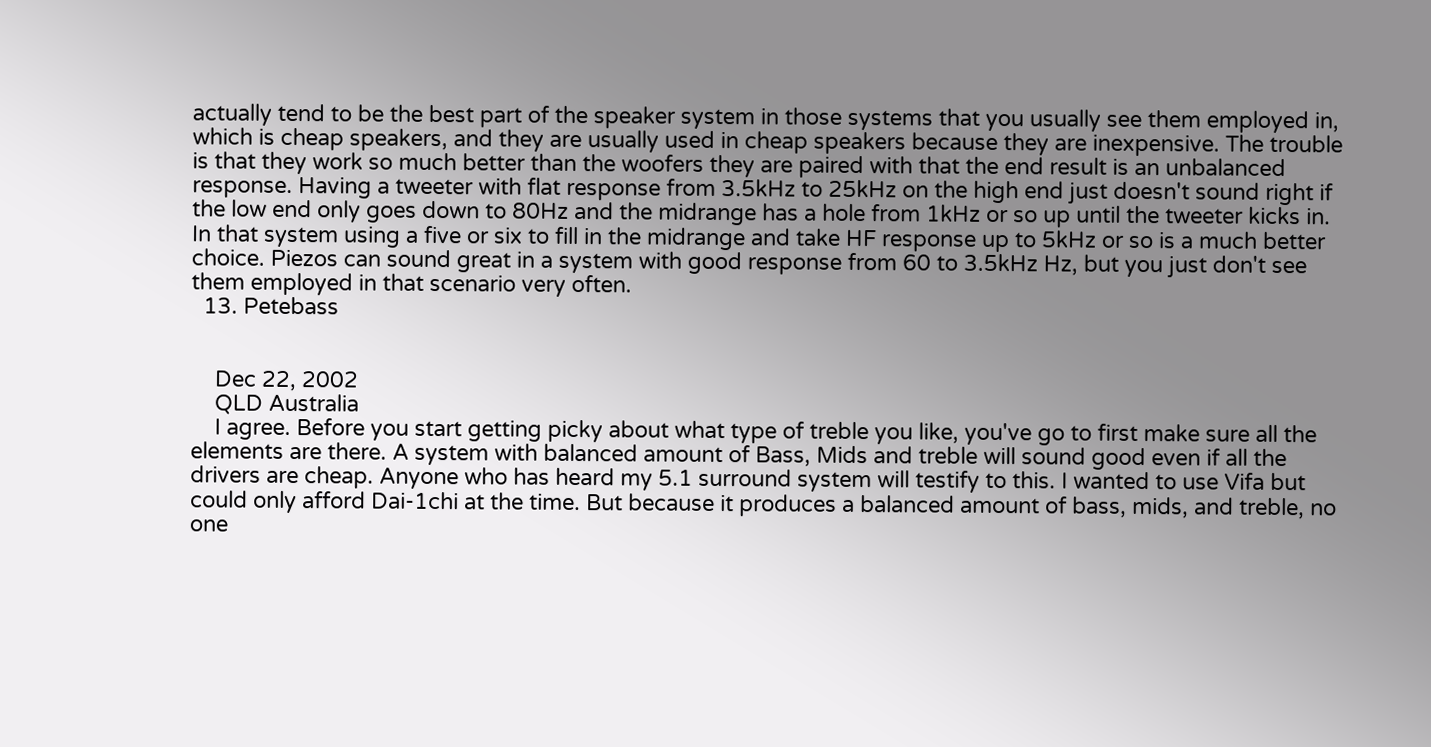actually tend to be the best part of the speaker system in those systems that you usually see them employed in, which is cheap speakers, and they are usually used in cheap speakers because they are inexpensive. The trouble is that they work so much better than the woofers they are paired with that the end result is an unbalanced response. Having a tweeter with flat response from 3.5kHz to 25kHz on the high end just doesn't sound right if the low end only goes down to 80Hz and the midrange has a hole from 1kHz or so up until the tweeter kicks in. In that system using a five or six to fill in the midrange and take HF response up to 5kHz or so is a much better choice. Piezos can sound great in a system with good response from 60 to 3.5kHz Hz, but you just don't see them employed in that scenario very often.
  13. Petebass


    Dec 22, 2002
    QLD Australia
    I agree. Before you start getting picky about what type of treble you like, you've go to first make sure all the elements are there. A system with balanced amount of Bass, Mids and treble will sound good even if all the drivers are cheap. Anyone who has heard my 5.1 surround system will testify to this. I wanted to use Vifa but could only afford Dai-1chi at the time. But because it produces a balanced amount of bass, mids, and treble, no one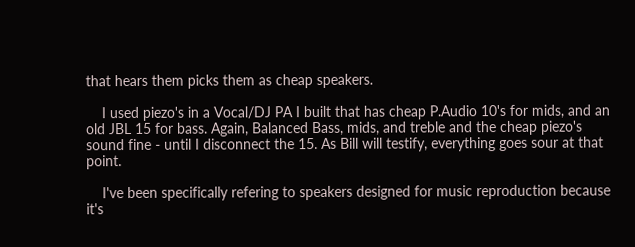that hears them picks them as cheap speakers.

    I used piezo's in a Vocal/DJ PA I built that has cheap P.Audio 10's for mids, and an old JBL 15 for bass. Again, Balanced Bass, mids, and treble and the cheap piezo's sound fine - until I disconnect the 15. As Bill will testify, everything goes sour at that point.

    I've been specifically refering to speakers designed for music reproduction because it's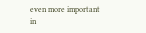even more important in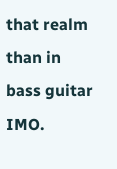that realm than in bass guitar IMO.